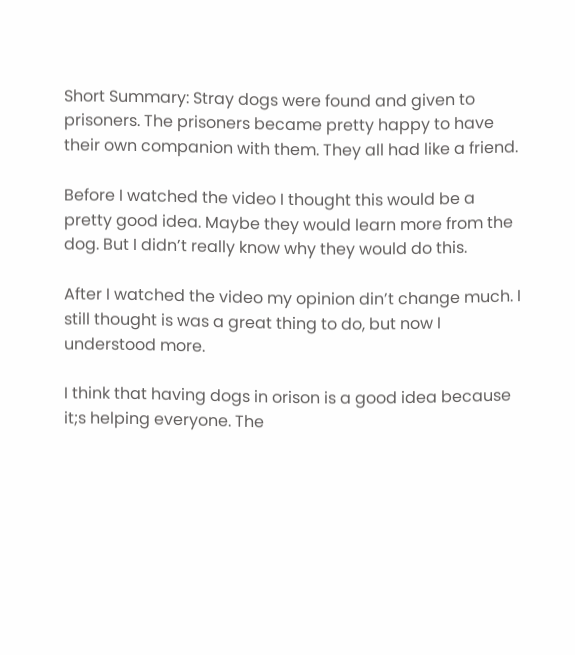Short Summary: Stray dogs were found and given to prisoners. The prisoners became pretty happy to have their own companion with them. They all had like a friend.

Before I watched the video I thought this would be a pretty good idea. Maybe they would learn more from the dog. But I didn’t really know why they would do this.

After I watched the video my opinion din’t change much. I still thought is was a great thing to do, but now I understood more.

I think that having dogs in orison is a good idea because it;s helping everyone. The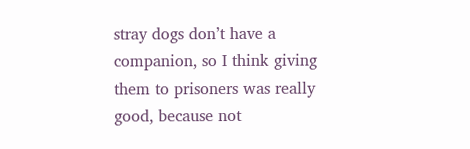stray dogs don’t have a companion, so I think giving them to prisoners was really good, because not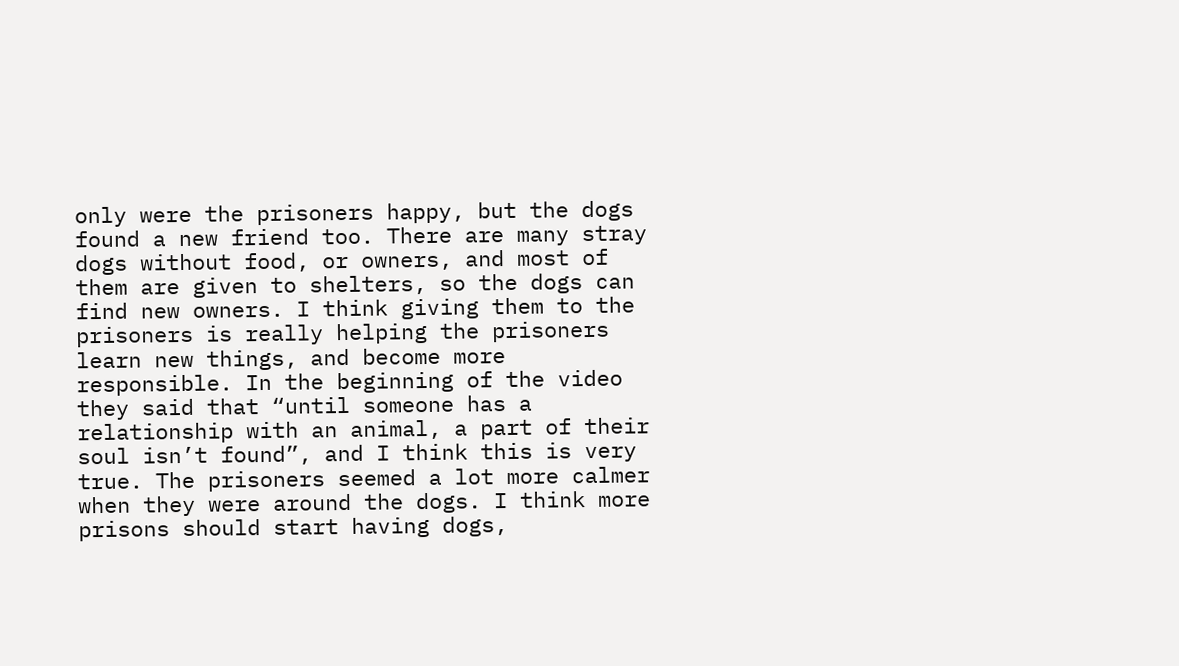only were the prisoners happy, but the dogs found a new friend too. There are many stray dogs without food, or owners, and most of them are given to shelters, so the dogs can find new owners. I think giving them to the prisoners is really helping the prisoners learn new things, and become more responsible. In the beginning of the video they said that “until someone has a relationship with an animal, a part of their soul isn’t found”, and I think this is very true. The prisoners seemed a lot more calmer when they were around the dogs. I think more prisons should start having dogs,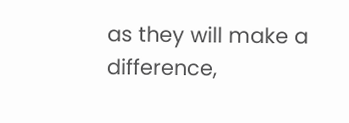as they will make a difference,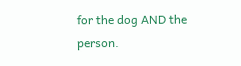for the dog AND the person.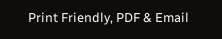Print Friendly, PDF & Email